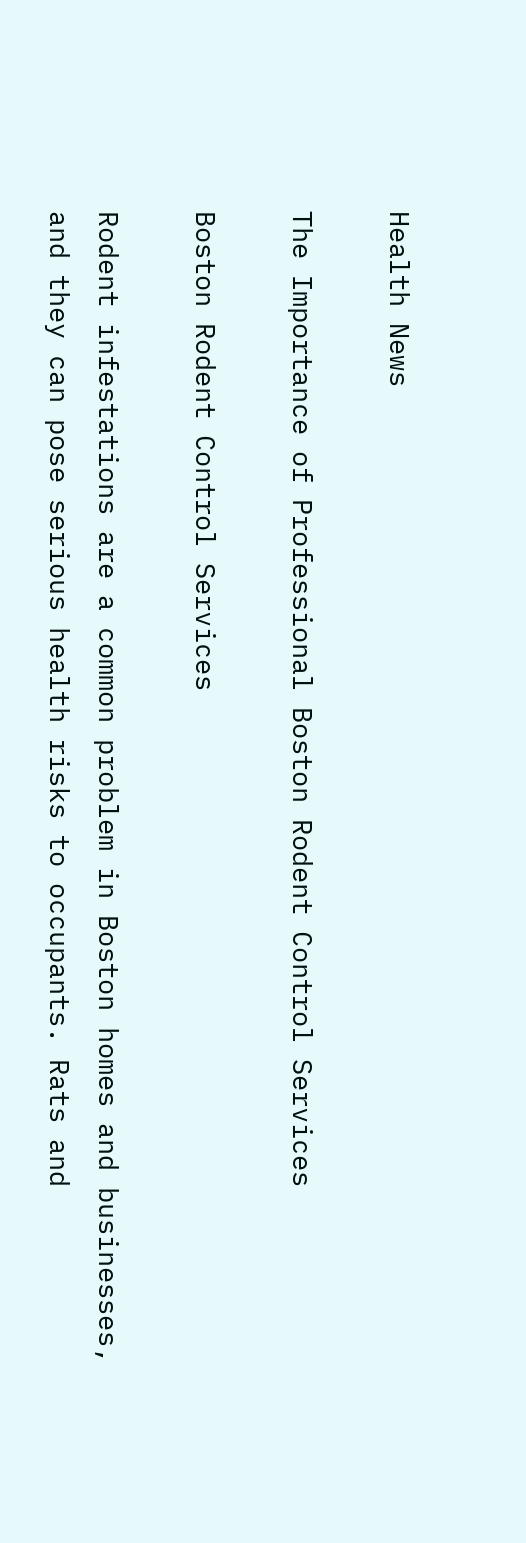Health News

The Importance of Professional Boston Rodent Control Services

Boston Rodent Control Services

Rodent infestations are a common problem in Boston homes and businesses, and they can pose serious health risks to occupants. Rats and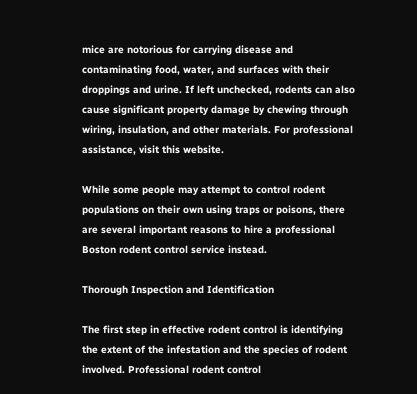mice are notorious for carrying disease and contaminating food, water, and surfaces with their droppings and urine. If left unchecked, rodents can also cause significant property damage by chewing through wiring, insulation, and other materials. For professional assistance, visit this website.

While some people may attempt to control rodent populations on their own using traps or poisons, there are several important reasons to hire a professional Boston rodent control service instead.

Thorough Inspection and Identification

The first step in effective rodent control is identifying the extent of the infestation and the species of rodent involved. Professional rodent control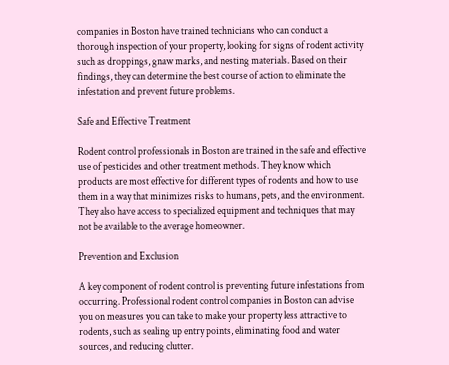companies in Boston have trained technicians who can conduct a thorough inspection of your property, looking for signs of rodent activity such as droppings, gnaw marks, and nesting materials. Based on their findings, they can determine the best course of action to eliminate the infestation and prevent future problems.

Safe and Effective Treatment

Rodent control professionals in Boston are trained in the safe and effective use of pesticides and other treatment methods. They know which products are most effective for different types of rodents and how to use them in a way that minimizes risks to humans, pets, and the environment. They also have access to specialized equipment and techniques that may not be available to the average homeowner.

Prevention and Exclusion

A key component of rodent control is preventing future infestations from occurring. Professional rodent control companies in Boston can advise you on measures you can take to make your property less attractive to rodents, such as sealing up entry points, eliminating food and water sources, and reducing clutter.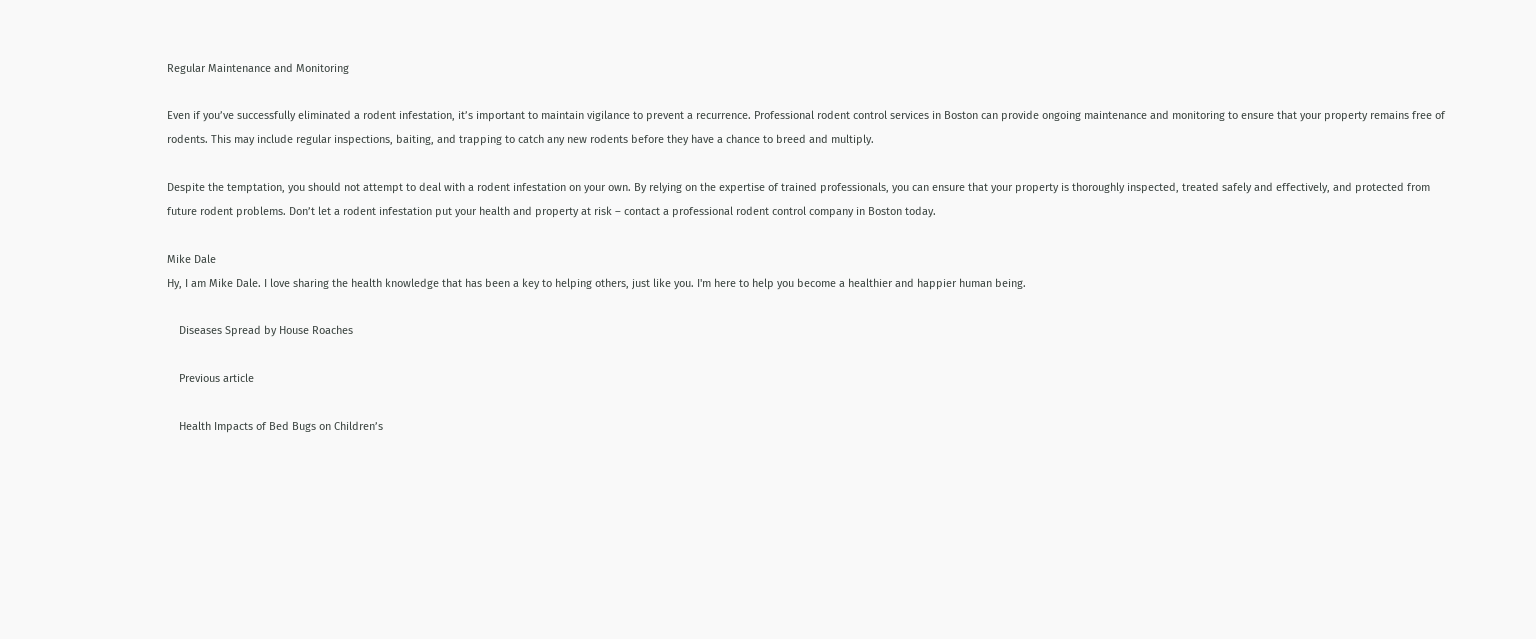Regular Maintenance and Monitoring

Even if you’ve successfully eliminated a rodent infestation, it’s important to maintain vigilance to prevent a recurrence. Professional rodent control services in Boston can provide ongoing maintenance and monitoring to ensure that your property remains free of rodents. This may include regular inspections, baiting, and trapping to catch any new rodents before they have a chance to breed and multiply.

Despite the temptation, you should not attempt to deal with a rodent infestation on your own. By relying on the expertise of trained professionals, you can ensure that your property is thoroughly inspected, treated safely and effectively, and protected from future rodent problems. Don’t let a rodent infestation put your health and property at risk – contact a professional rodent control company in Boston today.

Mike Dale
Hy, I am Mike Dale. I love sharing the health knowledge that has been a key to helping others, just like you. I'm here to help you become a healthier and happier human being.

    Diseases Spread by House Roaches

    Previous article

    Health Impacts of Bed Bugs on Children’s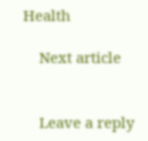Health

    Next article


    Leave a reply